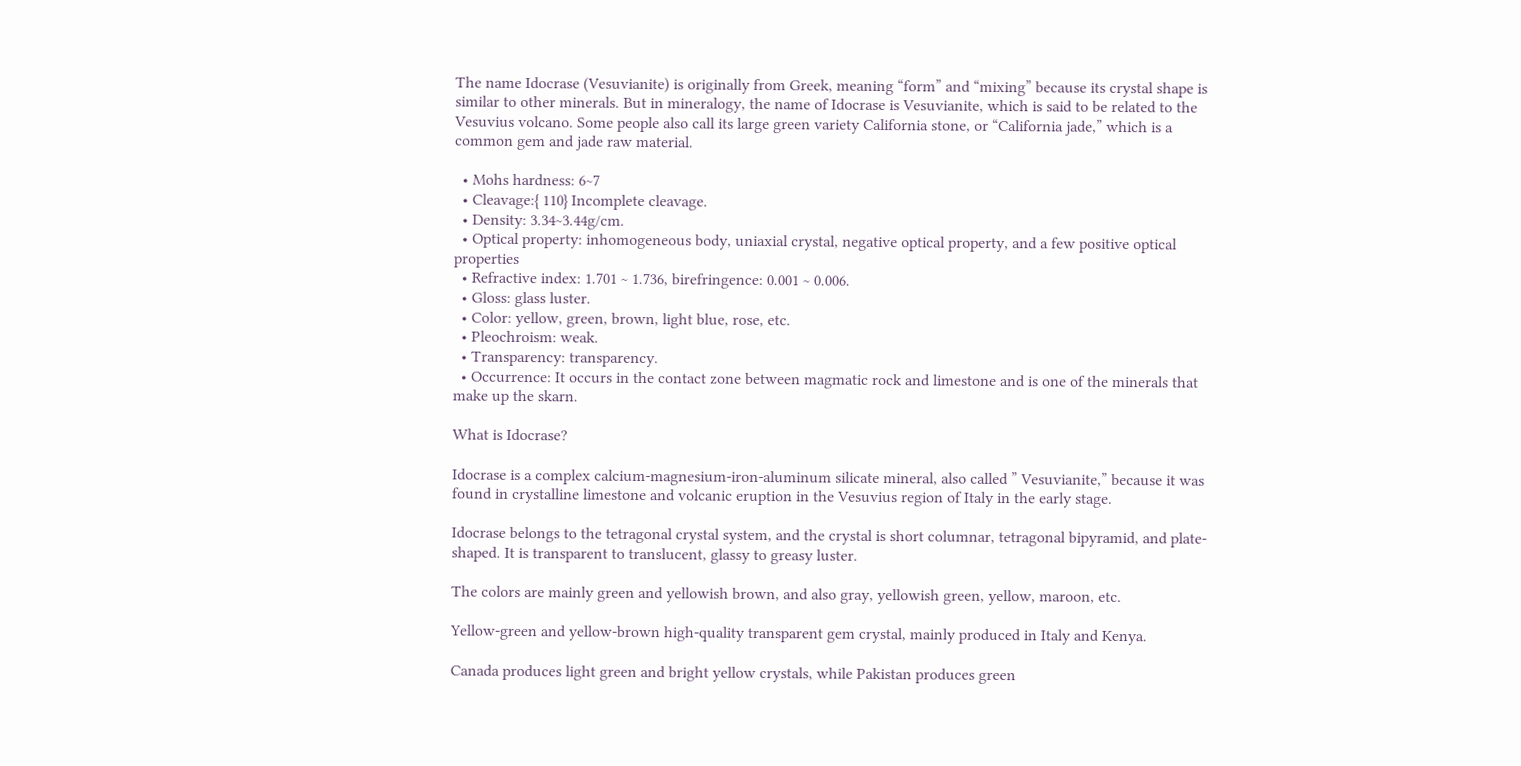The name Idocrase (Vesuvianite) is originally from Greek, meaning “form” and “mixing” because its crystal shape is similar to other minerals. But in mineralogy, the name of Idocrase is Vesuvianite, which is said to be related to the Vesuvius volcano. Some people also call its large green variety California stone, or “California jade,” which is a common gem and jade raw material.

  • Mohs hardness: 6~7
  • Cleavage:{ 110} Incomplete cleavage.
  • Density: 3.34~3.44g/cm.
  • Optical property: inhomogeneous body, uniaxial crystal, negative optical property, and a few positive optical properties
  • Refractive index: 1.701 ~ 1.736, birefringence: 0.001 ~ 0.006.
  • Gloss: glass luster.
  • Color: yellow, green, brown, light blue, rose, etc.
  • Pleochroism: weak.
  • Transparency: transparency.
  • Occurrence: It occurs in the contact zone between magmatic rock and limestone and is one of the minerals that make up the skarn.

What is Idocrase?

Idocrase is a complex calcium-magnesium-iron-aluminum silicate mineral, also called ” Vesuvianite,” because it was found in crystalline limestone and volcanic eruption in the Vesuvius region of Italy in the early stage.

Idocrase belongs to the tetragonal crystal system, and the crystal is short columnar, tetragonal bipyramid, and plate-shaped. It is transparent to translucent, glassy to greasy luster.

The colors are mainly green and yellowish brown, and also gray, yellowish green, yellow, maroon, etc.

Yellow-green and yellow-brown high-quality transparent gem crystal, mainly produced in Italy and Kenya.

Canada produces light green and bright yellow crystals, while Pakistan produces green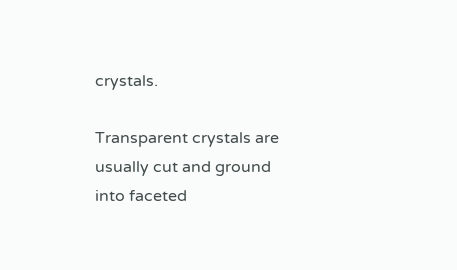crystals.

Transparent crystals are usually cut and ground into faceted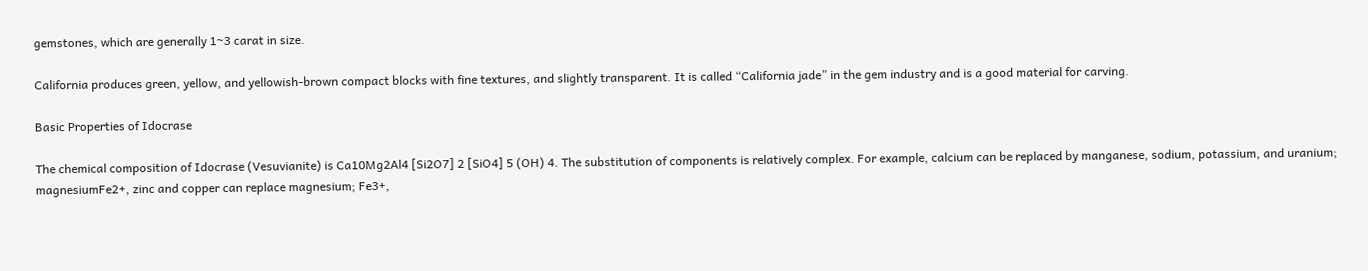gemstones, which are generally 1~3 carat in size.

California produces green, yellow, and yellowish-brown compact blocks with fine textures, and slightly transparent. It is called “California jade” in the gem industry and is a good material for carving.

Basic Properties of Idocrase

The chemical composition of Idocrase (Vesuvianite) is Ca10Mg2Al4 [Si2O7] 2 [SiO4] 5 (OH) 4. The substitution of components is relatively complex. For example, calcium can be replaced by manganese, sodium, potassium, and uranium; magnesiumFe2+, zinc and copper can replace magnesium; Fe3+,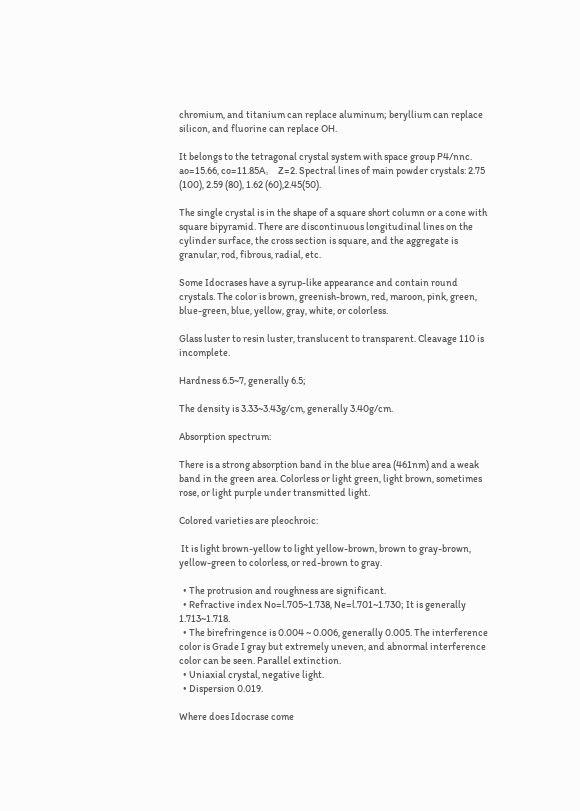chromium, and titanium can replace aluminum; beryllium can replace silicon, and fluorine can replace OH.

It belongs to the tetragonal crystal system with space group P4/nnc. ao=15.66, co=11.85A。 Z=2. Spectral lines of main powder crystals: 2.75 (100), 2.59 (80), 1.62 (60),2.45(50).

The single crystal is in the shape of a square short column or a cone with square bipyramid. There are discontinuous longitudinal lines on the cylinder surface, the cross section is square, and the aggregate is granular, rod, fibrous, radial, etc.

Some Idocrases have a syrup-like appearance and contain round crystals. The color is brown, greenish-brown, red, maroon, pink, green, blue-green, blue, yellow, gray, white, or colorless.

Glass luster to resin luster, translucent to transparent. Cleavage 110 is incomplete.

Hardness 6.5~7, generally 6.5;

The density is 3.33~3.43g/cm, generally 3.40g/cm.

Absorption spectrum:

There is a strong absorption band in the blue area (461nm) and a weak band in the green area. Colorless or light green, light brown, sometimes rose, or light purple under transmitted light.

Colored varieties are pleochroic:

 It is light brown-yellow to light yellow-brown, brown to gray-brown, yellow-green to colorless, or red-brown to gray.

  • The protrusion and roughness are significant.
  • Refractive index No=l.705~1.738, Ne=l.701~1.730; It is generally 1.713~1.718.
  • The birefringence is 0.004 ~ 0.006, generally 0.005. The interference color is Grade I gray but extremely uneven, and abnormal interference color can be seen. Parallel extinction.
  • Uniaxial crystal, negative light.
  • Dispersion 0.019.

Where does Idocrase come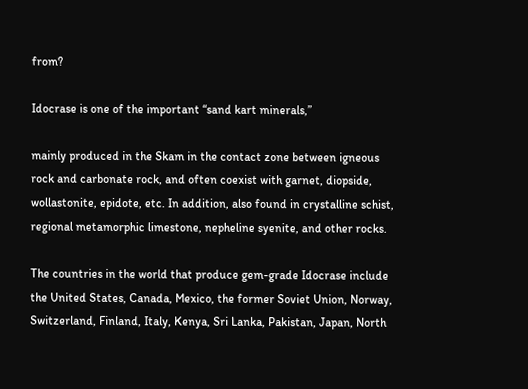from?

Idocrase is one of the important “sand kart minerals,”

mainly produced in the Skam in the contact zone between igneous rock and carbonate rock, and often coexist with garnet, diopside, wollastonite, epidote, etc. In addition, also found in crystalline schist, regional metamorphic limestone, nepheline syenite, and other rocks.

The countries in the world that produce gem-grade Idocrase include the United States, Canada, Mexico, the former Soviet Union, Norway, Switzerland, Finland, Italy, Kenya, Sri Lanka, Pakistan, Japan, North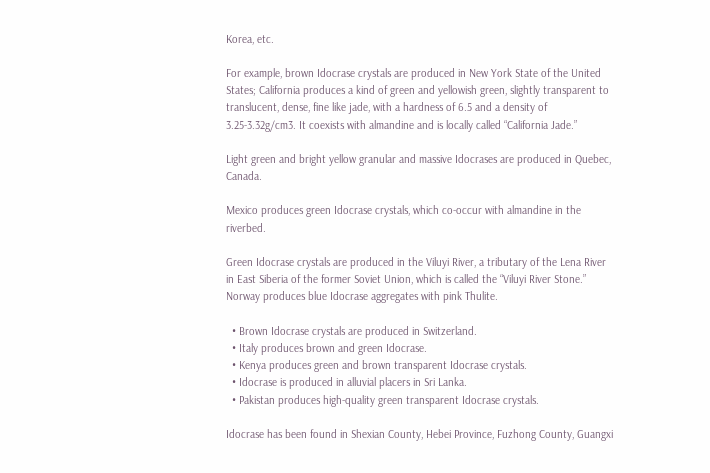Korea, etc.

For example, brown Idocrase crystals are produced in New York State of the United States; California produces a kind of green and yellowish green, slightly transparent to translucent, dense, fine like jade, with a hardness of 6.5 and a density of 3.25-3.32g/cm3. It coexists with almandine and is locally called “California Jade.”

Light green and bright yellow granular and massive Idocrases are produced in Quebec, Canada.

Mexico produces green Idocrase crystals, which co-occur with almandine in the riverbed.

Green Idocrase crystals are produced in the Viluyi River, a tributary of the Lena River in East Siberia of the former Soviet Union, which is called the “Viluyi River Stone.” Norway produces blue Idocrase aggregates with pink Thulite.

  • Brown Idocrase crystals are produced in Switzerland.
  • Italy produces brown and green Idocrase.
  • Kenya produces green and brown transparent Idocrase crystals.
  • Idocrase is produced in alluvial placers in Sri Lanka.
  • Pakistan produces high-quality green transparent Idocrase crystals.

Idocrase has been found in Shexian County, Hebei Province, Fuzhong County, Guangxi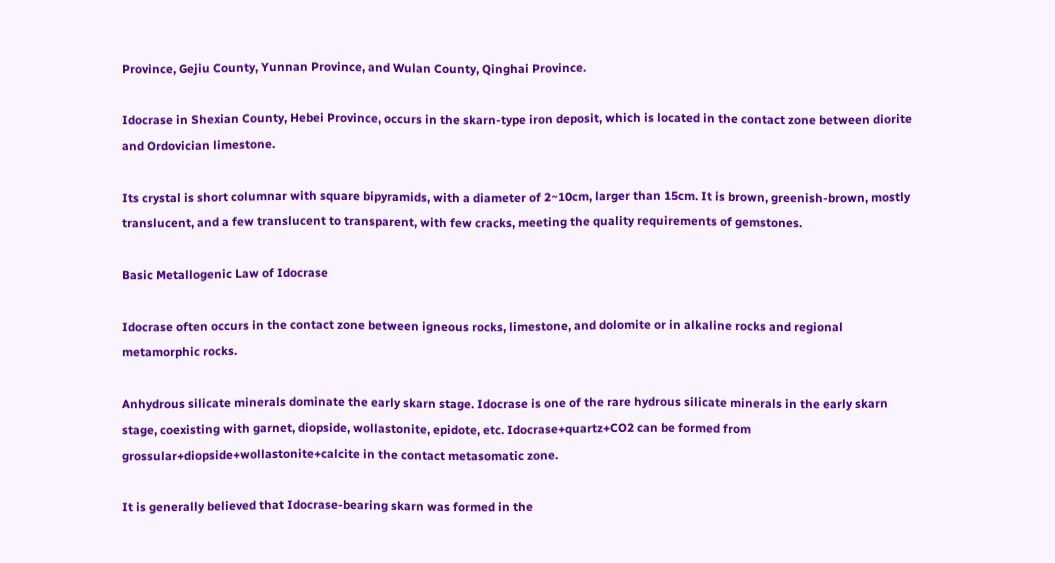Province, Gejiu County, Yunnan Province, and Wulan County, Qinghai Province.

Idocrase in Shexian County, Hebei Province, occurs in the skarn-type iron deposit, which is located in the contact zone between diorite and Ordovician limestone.

Its crystal is short columnar with square bipyramids, with a diameter of 2~10cm, larger than 15cm. It is brown, greenish-brown, mostly translucent, and a few translucent to transparent, with few cracks, meeting the quality requirements of gemstones.

Basic Metallogenic Law of Idocrase

Idocrase often occurs in the contact zone between igneous rocks, limestone, and dolomite or in alkaline rocks and regional metamorphic rocks.

Anhydrous silicate minerals dominate the early skarn stage. Idocrase is one of the rare hydrous silicate minerals in the early skarn stage, coexisting with garnet, diopside, wollastonite, epidote, etc. Idocrase+quartz+CO2 can be formed from grossular+diopside+wollastonite+calcite in the contact metasomatic zone.

It is generally believed that Idocrase-bearing skarn was formed in the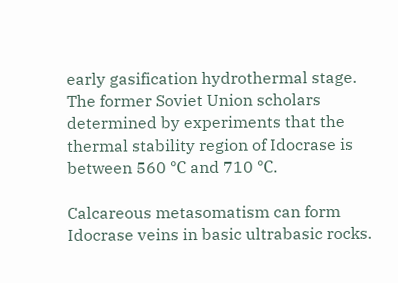early gasification hydrothermal stage. The former Soviet Union scholars determined by experiments that the thermal stability region of Idocrase is between 560 ℃ and 710 ℃.

Calcareous metasomatism can form Idocrase veins in basic ultrabasic rocks.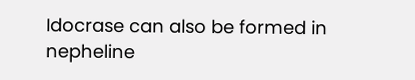Idocrase can also be formed in nepheline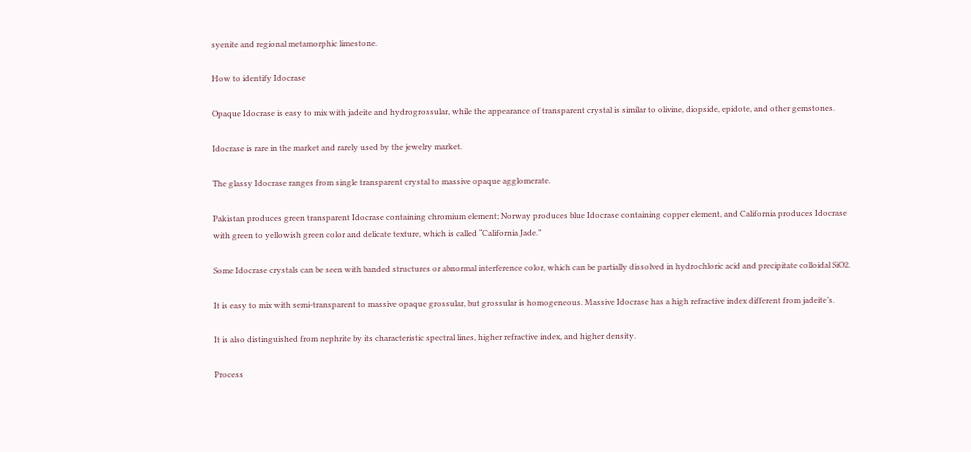syenite and regional metamorphic limestone.

How to identify Idocrase

Opaque Idocrase is easy to mix with jadeite and hydrogrossular, while the appearance of transparent crystal is similar to olivine, diopside, epidote, and other gemstones.

Idocrase is rare in the market and rarely used by the jewelry market.

The glassy Idocrase ranges from single transparent crystal to massive opaque agglomerate.

Pakistan produces green transparent Idocrase containing chromium element; Norway produces blue Idocrase containing copper element, and California produces Idocrase with green to yellowish green color and delicate texture, which is called “California Jade.”

Some Idocrase crystals can be seen with banded structures or abnormal interference color, which can be partially dissolved in hydrochloric acid and precipitate colloidal SiO2.

It is easy to mix with semi-transparent to massive opaque grossular, but grossular is homogeneous. Massive Idocrase has a high refractive index different from jadeite’s.

It is also distinguished from nephrite by its characteristic spectral lines, higher refractive index, and higher density.

Process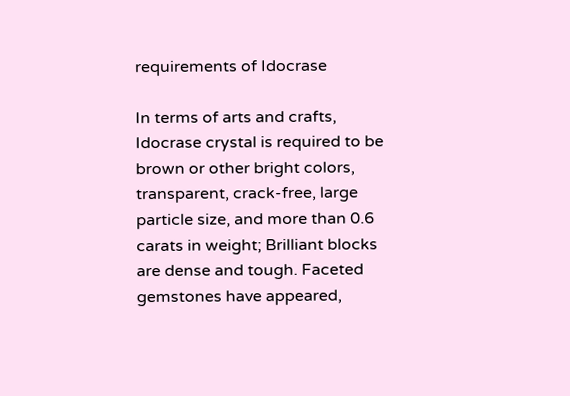requirements of Idocrase

In terms of arts and crafts, Idocrase crystal is required to be brown or other bright colors, transparent, crack-free, large particle size, and more than 0.6 carats in weight; Brilliant blocks are dense and tough. Faceted gemstones have appeared,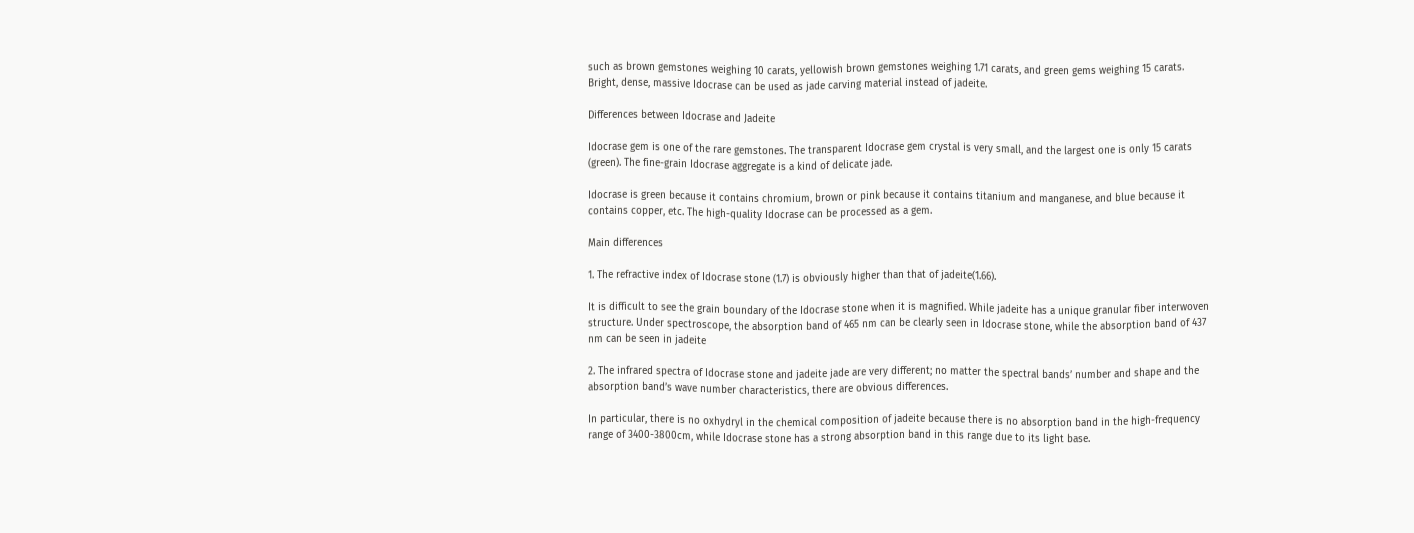such as brown gemstones weighing 10 carats, yellowish brown gemstones weighing 1.71 carats, and green gems weighing 15 carats. Bright, dense, massive Idocrase can be used as jade carving material instead of jadeite.

Differences between Idocrase and Jadeite

Idocrase gem is one of the rare gemstones. The transparent Idocrase gem crystal is very small, and the largest one is only 15 carats (green). The fine-grain Idocrase aggregate is a kind of delicate jade.

Idocrase is green because it contains chromium, brown or pink because it contains titanium and manganese, and blue because it contains copper, etc. The high-quality Idocrase can be processed as a gem.

Main differences

1. The refractive index of Idocrase stone (1.7) is obviously higher than that of jadeite(1.66).

It is difficult to see the grain boundary of the Idocrase stone when it is magnified. While jadeite has a unique granular fiber interwoven structure. Under spectroscope, the absorption band of 465 nm can be clearly seen in Idocrase stone, while the absorption band of 437 nm can be seen in jadeite

2. The infrared spectra of Idocrase stone and jadeite jade are very different; no matter the spectral bands’ number and shape and the absorption band’s wave number characteristics, there are obvious differences.

In particular, there is no oxhydryl in the chemical composition of jadeite because there is no absorption band in the high-frequency range of 3400-3800cm, while Idocrase stone has a strong absorption band in this range due to its light base.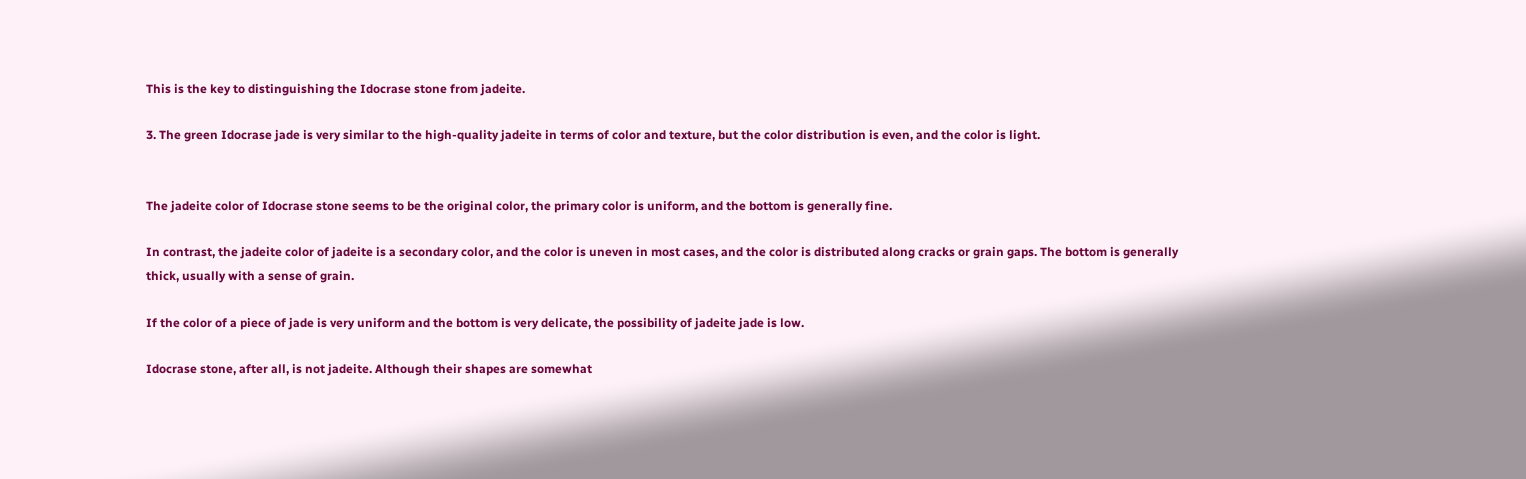This is the key to distinguishing the Idocrase stone from jadeite.

3. The green Idocrase jade is very similar to the high-quality jadeite in terms of color and texture, but the color distribution is even, and the color is light.


The jadeite color of Idocrase stone seems to be the original color, the primary color is uniform, and the bottom is generally fine.

In contrast, the jadeite color of jadeite is a secondary color, and the color is uneven in most cases, and the color is distributed along cracks or grain gaps. The bottom is generally thick, usually with a sense of grain.

If the color of a piece of jade is very uniform and the bottom is very delicate, the possibility of jadeite jade is low.

Idocrase stone, after all, is not jadeite. Although their shapes are somewhat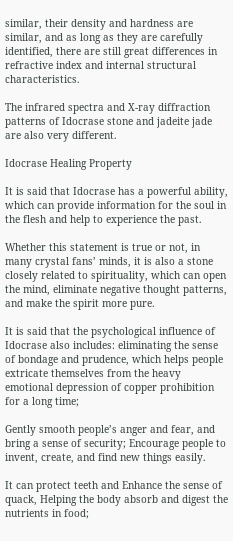similar, their density and hardness are similar, and as long as they are carefully identified, there are still great differences in refractive index and internal structural characteristics.

The infrared spectra and X-ray diffraction patterns of Idocrase stone and jadeite jade are also very different.

Idocrase Healing Property

It is said that Idocrase has a powerful ability, which can provide information for the soul in the flesh and help to experience the past.

Whether this statement is true or not, in many crystal fans’ minds, it is also a stone closely related to spirituality, which can open the mind, eliminate negative thought patterns, and make the spirit more pure.

It is said that the psychological influence of Idocrase also includes: eliminating the sense of bondage and prudence, which helps people extricate themselves from the heavy emotional depression of copper prohibition for a long time;

Gently smooth people’s anger and fear, and bring a sense of security; Encourage people to invent, create, and find new things easily.

It can protect teeth and Enhance the sense of quack, Helping the body absorb and digest the nutrients in food;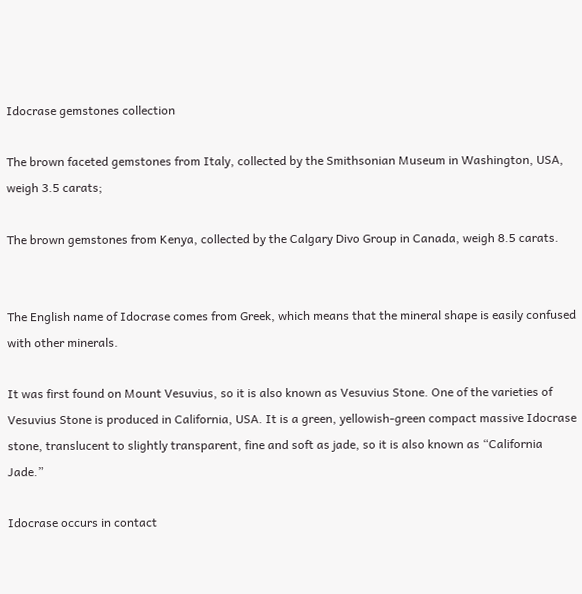Idocrase gemstones collection

The brown faceted gemstones from Italy, collected by the Smithsonian Museum in Washington, USA, weigh 3.5 carats;

The brown gemstones from Kenya, collected by the Calgary Divo Group in Canada, weigh 8.5 carats.


The English name of Idocrase comes from Greek, which means that the mineral shape is easily confused with other minerals.

It was first found on Mount Vesuvius, so it is also known as Vesuvius Stone. One of the varieties of Vesuvius Stone is produced in California, USA. It is a green, yellowish-green compact massive Idocrase stone, translucent to slightly transparent, fine and soft as jade, so it is also known as “California Jade.”

Idocrase occurs in contact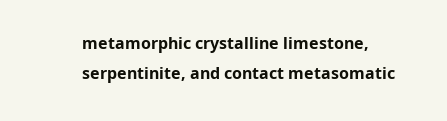metamorphic crystalline limestone, serpentinite, and contact metasomatic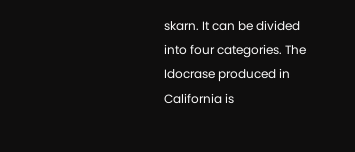skarn. It can be divided into four categories. The Idocrase produced in California is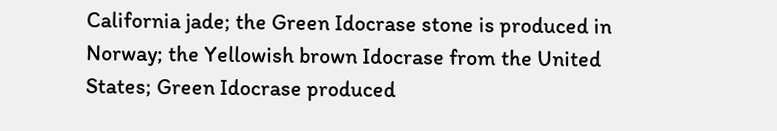California jade; the Green Idocrase stone is produced in Norway; the Yellowish brown Idocrase from the United States; Green Idocrase produced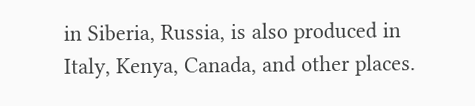in Siberia, Russia, is also produced in Italy, Kenya, Canada, and other places.